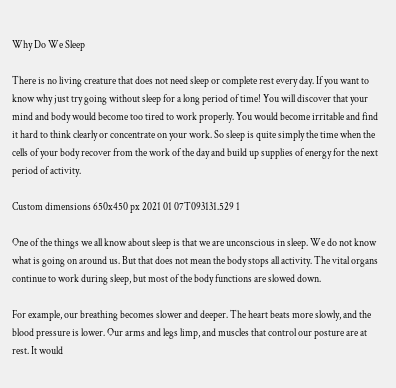Why Do We Sleep

There is no living creature that does not need sleep or complete rest every day. If you want to know why just try going without sleep for a long period of time! You will discover that your mind and body would become too tired to work properly. You would become irritable and find it hard to think clearly or concentrate on your work. So sleep is quite simply the time when the cells of your body recover from the work of the day and build up supplies of energy for the next period of activity.

Custom dimensions 650x450 px 2021 01 07T093131.529 1

One of the things we all know about sleep is that we are unconscious in sleep. We do not know what is going on around us. But that does not mean the body stops all activity. The vital organs continue to work during sleep, but most of the body functions are slowed down.

For example, our breathing becomes slower and deeper. The heart beats more slowly, and the blood pressure is lower. Our arms and legs limp, and muscles that control our posture are at rest. It would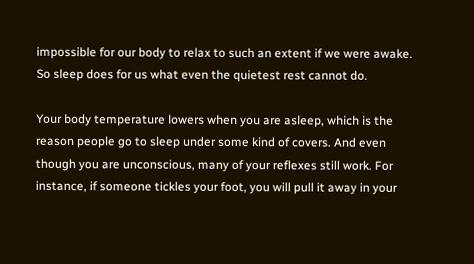impossible for our body to relax to such an extent if we were awake. So sleep does for us what even the quietest rest cannot do.

Your body temperature lowers when you are asleep, which is the reason people go to sleep under some kind of covers. And even though you are unconscious, many of your reflexes still work. For instance, if someone tickles your foot, you will pull it away in your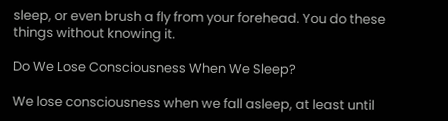sleep, or even brush a fly from your forehead. You do these things without knowing it.

Do We Lose Consciousness When We Sleep?

We lose consciousness when we fall asleep, at least until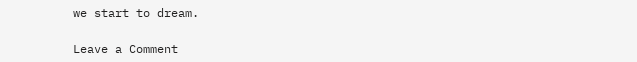we start to dream.

Leave a Comment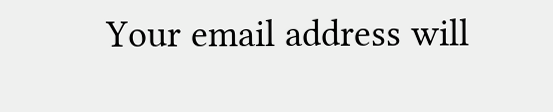Your email address will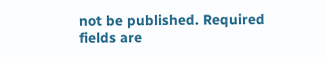not be published. Required fields are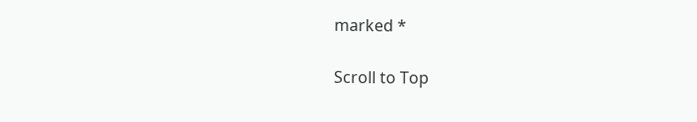marked *

Scroll to Top